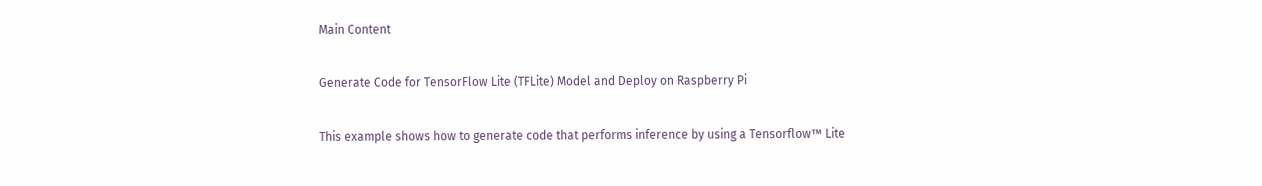Main Content

Generate Code for TensorFlow Lite (TFLite) Model and Deploy on Raspberry Pi

This example shows how to generate code that performs inference by using a Tensorflow™ Lite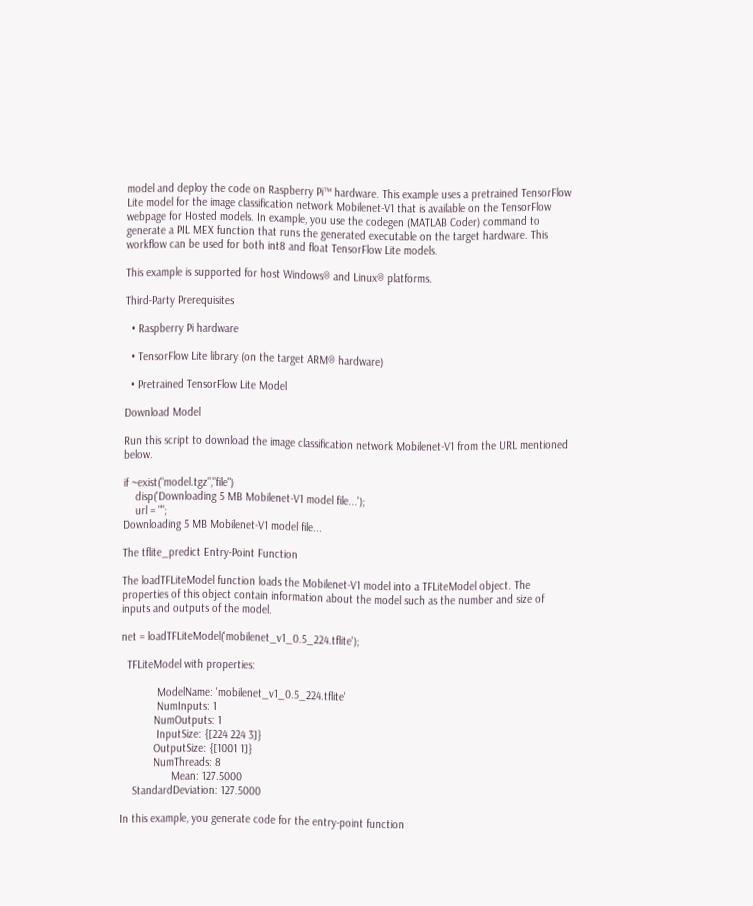model and deploy the code on Raspberry Pi™ hardware. This example uses a pretrained TensorFlow Lite model for the image classification network Mobilenet-V1 that is available on the TensorFlow webpage for Hosted models. In example, you use the codegen (MATLAB Coder) command to generate a PIL MEX function that runs the generated executable on the target hardware. This workflow can be used for both int8 and float TensorFlow Lite models.

This example is supported for host Windows® and Linux® platforms.

Third-Party Prerequisites

  • Raspberry Pi hardware

  • TensorFlow Lite library (on the target ARM® hardware)

  • Pretrained TensorFlow Lite Model

Download Model

Run this script to download the image classification network Mobilenet-V1 from the URL mentioned below.

if ~exist("model.tgz","file")
    disp('Downloading 5 MB Mobilenet-V1 model file...');
    url = "";
Downloading 5 MB Mobilenet-V1 model file...

The tflite_predict Entry-Point Function

The loadTFLiteModel function loads the Mobilenet-V1 model into a TFLiteModel object. The properties of this object contain information about the model such as the number and size of inputs and outputs of the model.

net = loadTFLiteModel('mobilenet_v1_0.5_224.tflite');

  TFLiteModel with properties:

            ModelName: 'mobilenet_v1_0.5_224.tflite'
            NumInputs: 1
           NumOutputs: 1
            InputSize: {[224 224 3]}
           OutputSize: {[1001 1]}
           NumThreads: 8
                 Mean: 127.5000
    StandardDeviation: 127.5000

In this example, you generate code for the entry-point function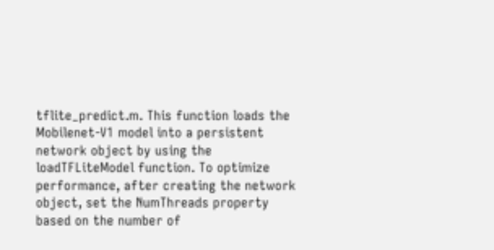tflite_predict.m. This function loads the Mobilenet-V1 model into a persistent network object by using the loadTFLiteModel function. To optimize performance, after creating the network object, set the NumThreads property based on the number of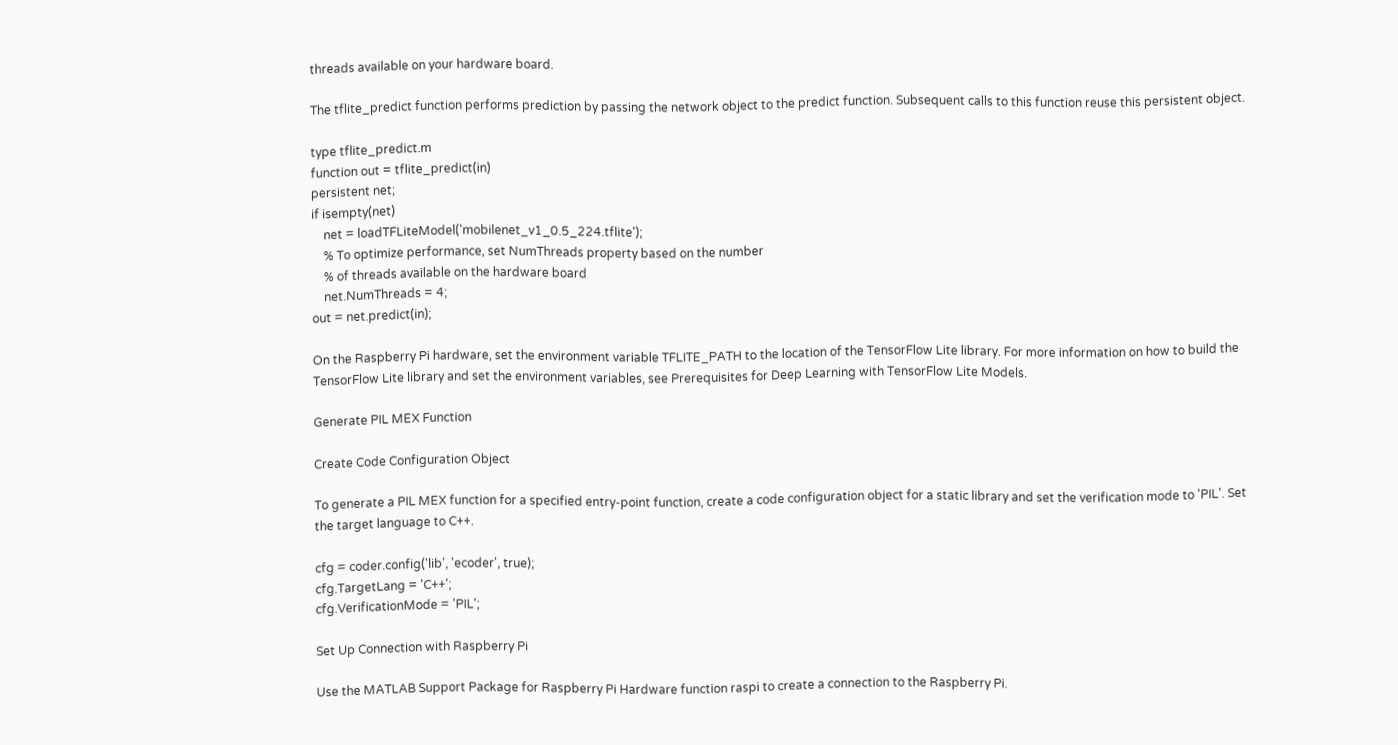threads available on your hardware board.

The tflite_predict function performs prediction by passing the network object to the predict function. Subsequent calls to this function reuse this persistent object.

type tflite_predict.m
function out = tflite_predict(in)
persistent net;
if isempty(net)
    net = loadTFLiteModel('mobilenet_v1_0.5_224.tflite');
    % To optimize performance, set NumThreads property based on the number
    % of threads available on the hardware board
    net.NumThreads = 4;
out = net.predict(in);

On the Raspberry Pi hardware, set the environment variable TFLITE_PATH to the location of the TensorFlow Lite library. For more information on how to build the TensorFlow Lite library and set the environment variables, see Prerequisites for Deep Learning with TensorFlow Lite Models.

Generate PIL MEX Function

Create Code Configuration Object

To generate a PIL MEX function for a specified entry-point function, create a code configuration object for a static library and set the verification mode to 'PIL'. Set the target language to C++.

cfg = coder.config('lib', 'ecoder', true);
cfg.TargetLang = 'C++';
cfg.VerificationMode = 'PIL';

Set Up Connection with Raspberry Pi

Use the MATLAB Support Package for Raspberry Pi Hardware function raspi to create a connection to the Raspberry Pi.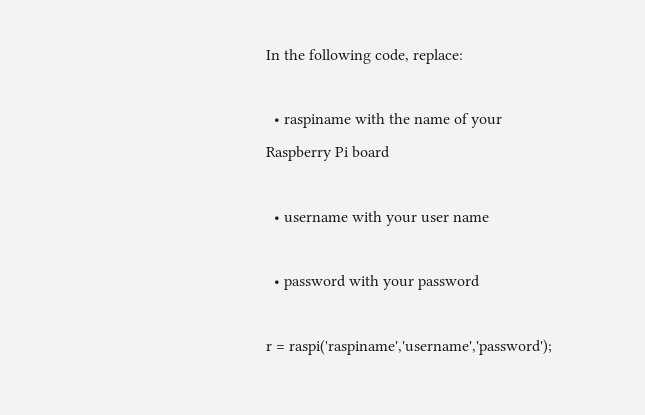In the following code, replace:

  • raspiname with the name of your Raspberry Pi board

  • username with your user name

  • password with your password

r = raspi('raspiname','username','password');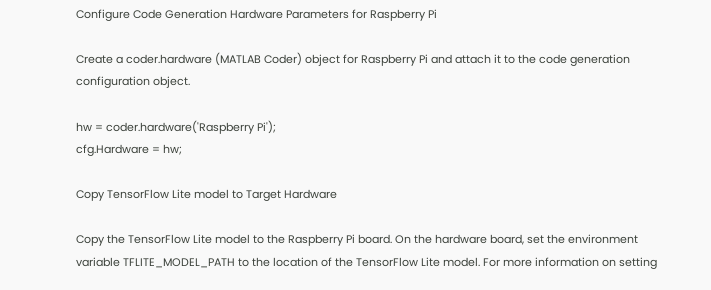Configure Code Generation Hardware Parameters for Raspberry Pi

Create a coder.hardware (MATLAB Coder) object for Raspberry Pi and attach it to the code generation configuration object.

hw = coder.hardware('Raspberry Pi');
cfg.Hardware = hw;

Copy TensorFlow Lite model to Target Hardware

Copy the TensorFlow Lite model to the Raspberry Pi board. On the hardware board, set the environment variable TFLITE_MODEL_PATH to the location of the TensorFlow Lite model. For more information on setting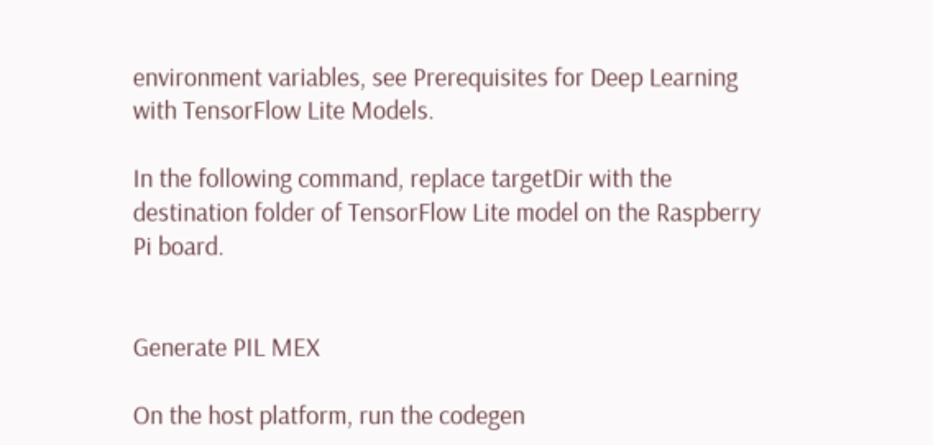environment variables, see Prerequisites for Deep Learning with TensorFlow Lite Models.

In the following command, replace targetDir with the destination folder of TensorFlow Lite model on the Raspberry Pi board.


Generate PIL MEX

On the host platform, run the codegen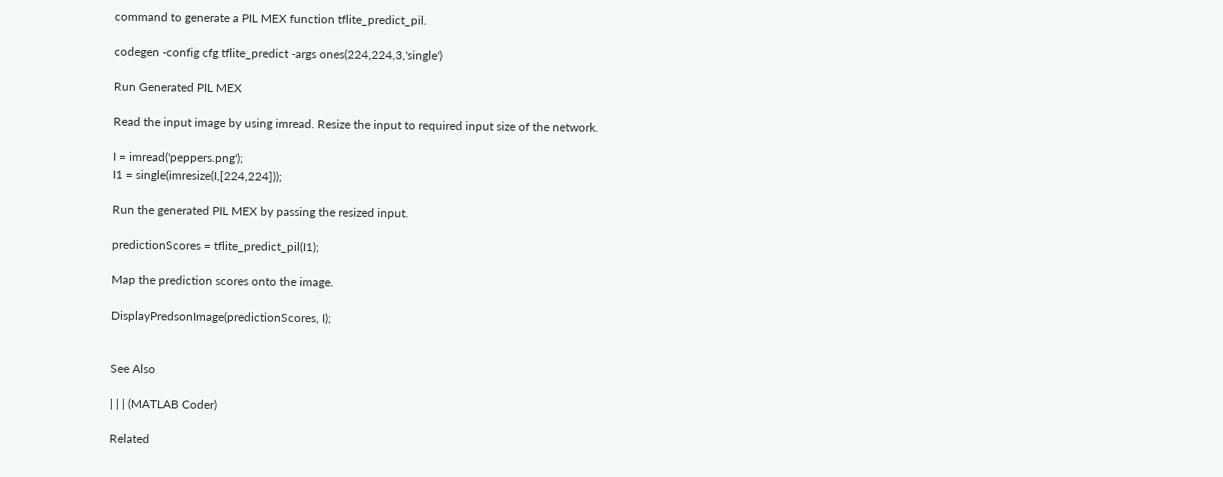command to generate a PIL MEX function tflite_predict_pil.

codegen -config cfg tflite_predict -args ones(224,224,3,'single')

Run Generated PIL MEX

Read the input image by using imread. Resize the input to required input size of the network.

I = imread('peppers.png');
I1 = single(imresize(I,[224,224]));

Run the generated PIL MEX by passing the resized input.

predictionScores = tflite_predict_pil(I1);

Map the prediction scores onto the image.

DisplayPredsonImage(predictionScores, I);


See Also

| | | (MATLAB Coder)

Related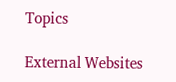Topics

External Websites